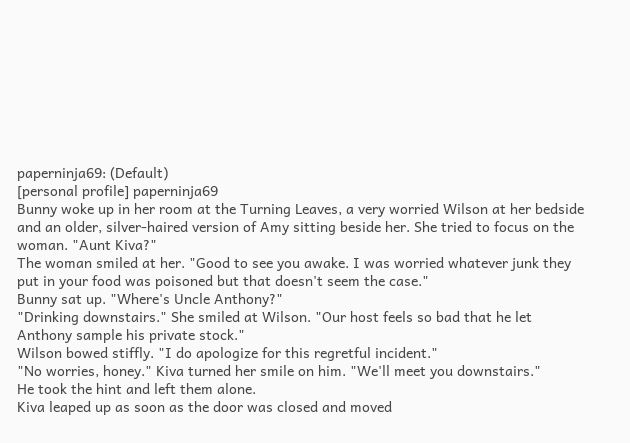paperninja69: (Default)
[personal profile] paperninja69
Bunny woke up in her room at the Turning Leaves, a very worried Wilson at her bedside and an older, silver-haired version of Amy sitting beside her. She tried to focus on the woman. "Aunt Kiva?"
The woman smiled at her. "Good to see you awake. I was worried whatever junk they put in your food was poisoned but that doesn't seem the case."
Bunny sat up. "Where's Uncle Anthony?"
"Drinking downstairs." She smiled at Wilson. "Our host feels so bad that he let Anthony sample his private stock."
Wilson bowed stiffly. "I do apologize for this regretful incident."
"No worries, honey." Kiva turned her smile on him. "We'll meet you downstairs."
He took the hint and left them alone.
Kiva leaped up as soon as the door was closed and moved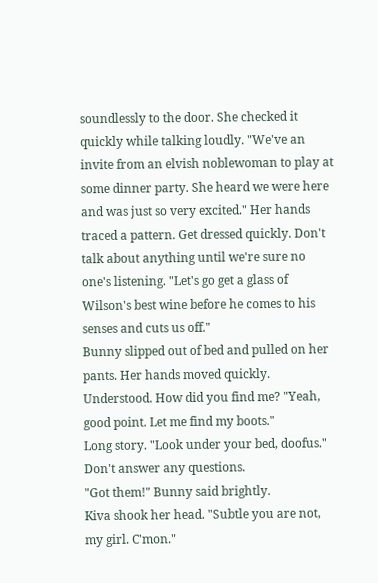soundlessly to the door. She checked it quickly while talking loudly. "We've an invite from an elvish noblewoman to play at some dinner party. She heard we were here and was just so very excited." Her hands traced a pattern. Get dressed quickly. Don't talk about anything until we're sure no one's listening. "Let's go get a glass of Wilson's best wine before he comes to his senses and cuts us off."
Bunny slipped out of bed and pulled on her pants. Her hands moved quickly. Understood. How did you find me? "Yeah, good point. Let me find my boots."
Long story. "Look under your bed, doofus." Don't answer any questions.
"Got them!" Bunny said brightly.
Kiva shook her head. "Subtle you are not, my girl. C'mon."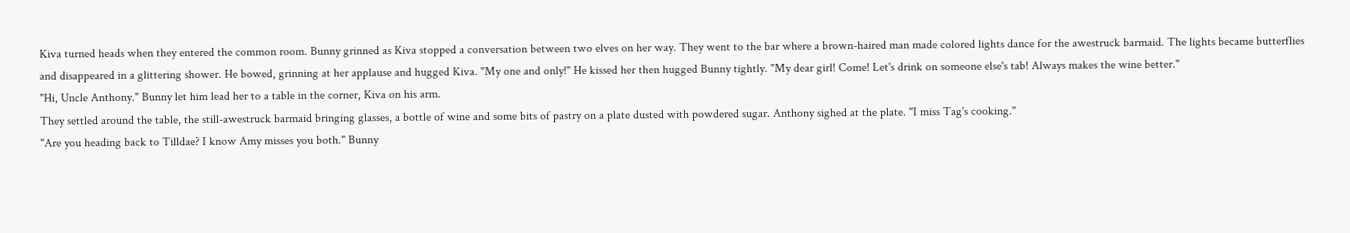Kiva turned heads when they entered the common room. Bunny grinned as Kiva stopped a conversation between two elves on her way. They went to the bar where a brown-haired man made colored lights dance for the awestruck barmaid. The lights became butterflies and disappeared in a glittering shower. He bowed, grinning at her applause and hugged Kiva. "My one and only!" He kissed her then hugged Bunny tightly. "My dear girl! Come! Let's drink on someone else's tab! Always makes the wine better."
"Hi, Uncle Anthony." Bunny let him lead her to a table in the corner, Kiva on his arm.
They settled around the table, the still-awestruck barmaid bringing glasses, a bottle of wine and some bits of pastry on a plate dusted with powdered sugar. Anthony sighed at the plate. "I miss Tag's cooking."
"Are you heading back to Tilldae? I know Amy misses you both." Bunny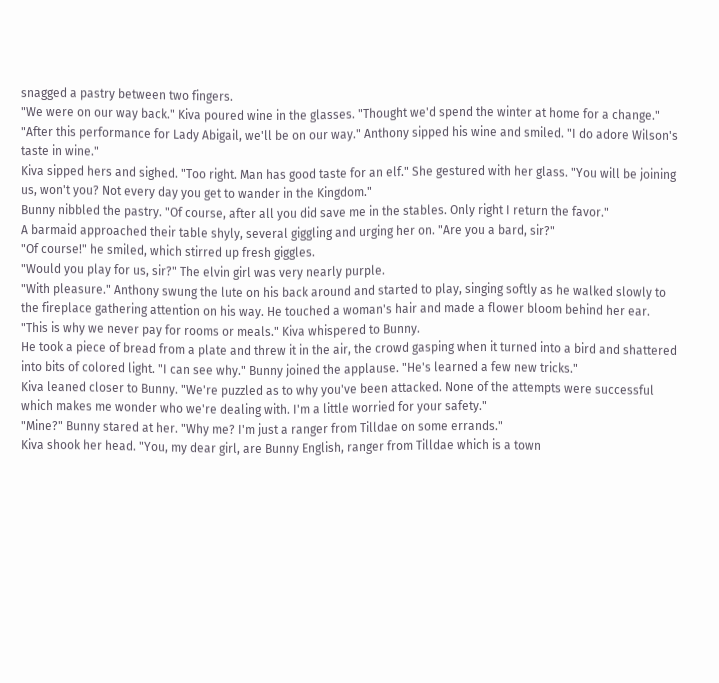snagged a pastry between two fingers.
"We were on our way back." Kiva poured wine in the glasses. "Thought we'd spend the winter at home for a change."
"After this performance for Lady Abigail, we'll be on our way." Anthony sipped his wine and smiled. "I do adore Wilson's taste in wine."
Kiva sipped hers and sighed. "Too right. Man has good taste for an elf." She gestured with her glass. "You will be joining us, won't you? Not every day you get to wander in the Kingdom."
Bunny nibbled the pastry. "Of course, after all you did save me in the stables. Only right I return the favor."
A barmaid approached their table shyly, several giggling and urging her on. "Are you a bard, sir?"
"Of course!" he smiled, which stirred up fresh giggles.
"Would you play for us, sir?" The elvin girl was very nearly purple.
"With pleasure." Anthony swung the lute on his back around and started to play, singing softly as he walked slowly to the fireplace gathering attention on his way. He touched a woman's hair and made a flower bloom behind her ear.
"This is why we never pay for rooms or meals." Kiva whispered to Bunny.
He took a piece of bread from a plate and threw it in the air, the crowd gasping when it turned into a bird and shattered into bits of colored light. "I can see why." Bunny joined the applause. "He's learned a few new tricks."
Kiva leaned closer to Bunny. "We're puzzled as to why you've been attacked. None of the attempts were successful which makes me wonder who we're dealing with. I'm a little worried for your safety."
"Mine?" Bunny stared at her. "Why me? I'm just a ranger from Tilldae on some errands."
Kiva shook her head. "You, my dear girl, are Bunny English, ranger from Tilldae which is a town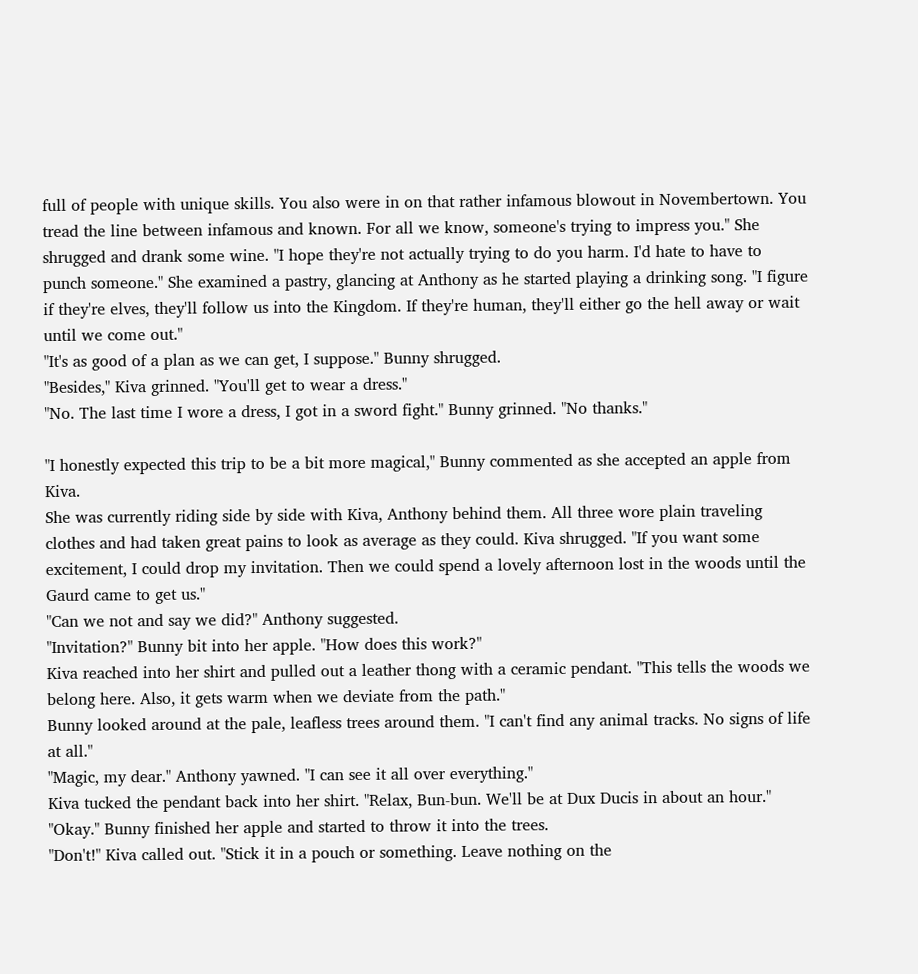full of people with unique skills. You also were in on that rather infamous blowout in Novembertown. You tread the line between infamous and known. For all we know, someone's trying to impress you." She shrugged and drank some wine. "I hope they're not actually trying to do you harm. I'd hate to have to punch someone." She examined a pastry, glancing at Anthony as he started playing a drinking song. "I figure if they're elves, they'll follow us into the Kingdom. If they're human, they'll either go the hell away or wait until we come out."
"It's as good of a plan as we can get, I suppose." Bunny shrugged.
"Besides," Kiva grinned. "You'll get to wear a dress."
"No. The last time I wore a dress, I got in a sword fight." Bunny grinned. "No thanks."

"I honestly expected this trip to be a bit more magical," Bunny commented as she accepted an apple from Kiva.
She was currently riding side by side with Kiva, Anthony behind them. All three wore plain traveling clothes and had taken great pains to look as average as they could. Kiva shrugged. "If you want some excitement, I could drop my invitation. Then we could spend a lovely afternoon lost in the woods until the Gaurd came to get us."
"Can we not and say we did?" Anthony suggested.
"Invitation?" Bunny bit into her apple. "How does this work?"
Kiva reached into her shirt and pulled out a leather thong with a ceramic pendant. "This tells the woods we belong here. Also, it gets warm when we deviate from the path."
Bunny looked around at the pale, leafless trees around them. "I can't find any animal tracks. No signs of life at all."
"Magic, my dear." Anthony yawned. "I can see it all over everything."
Kiva tucked the pendant back into her shirt. "Relax, Bun-bun. We'll be at Dux Ducis in about an hour."
"Okay." Bunny finished her apple and started to throw it into the trees.
"Don't!" Kiva called out. "Stick it in a pouch or something. Leave nothing on the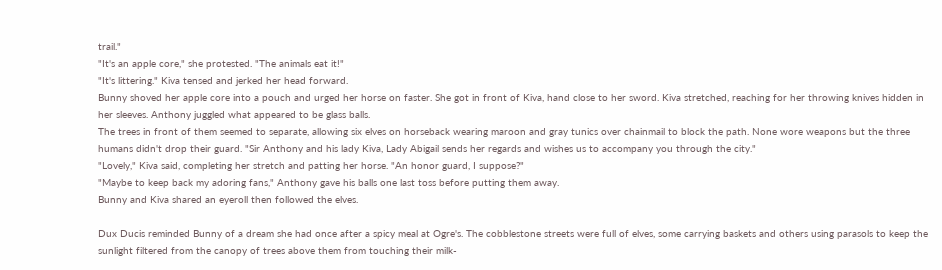trail."
"It's an apple core," she protested. "The animals eat it!"
"It's littering." Kiva tensed and jerked her head forward.
Bunny shoved her apple core into a pouch and urged her horse on faster. She got in front of Kiva, hand close to her sword. Kiva stretched, reaching for her throwing knives hidden in her sleeves. Anthony juggled what appeared to be glass balls.
The trees in front of them seemed to separate, allowing six elves on horseback wearing maroon and gray tunics over chainmail to block the path. None wore weapons but the three humans didn't drop their guard. "Sir Anthony and his lady Kiva, Lady Abigail sends her regards and wishes us to accompany you through the city."
"Lovely," Kiva said, completing her stretch and patting her horse. "An honor guard, I suppose?"
"Maybe to keep back my adoring fans," Anthony gave his balls one last toss before putting them away.
Bunny and Kiva shared an eyeroll then followed the elves.

Dux Ducis reminded Bunny of a dream she had once after a spicy meal at Ogre's. The cobblestone streets were full of elves, some carrying baskets and others using parasols to keep the sunlight filtered from the canopy of trees above them from touching their milk-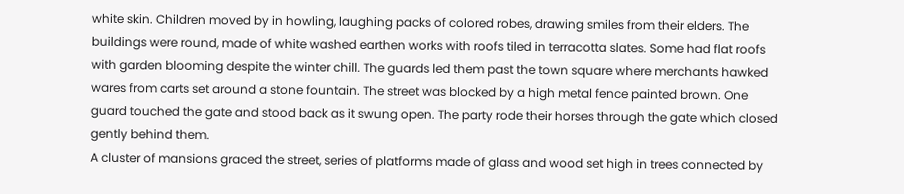white skin. Children moved by in howling, laughing packs of colored robes, drawing smiles from their elders. The buildings were round, made of white washed earthen works with roofs tiled in terracotta slates. Some had flat roofs with garden blooming despite the winter chill. The guards led them past the town square where merchants hawked wares from carts set around a stone fountain. The street was blocked by a high metal fence painted brown. One guard touched the gate and stood back as it swung open. The party rode their horses through the gate which closed gently behind them.
A cluster of mansions graced the street, series of platforms made of glass and wood set high in trees connected by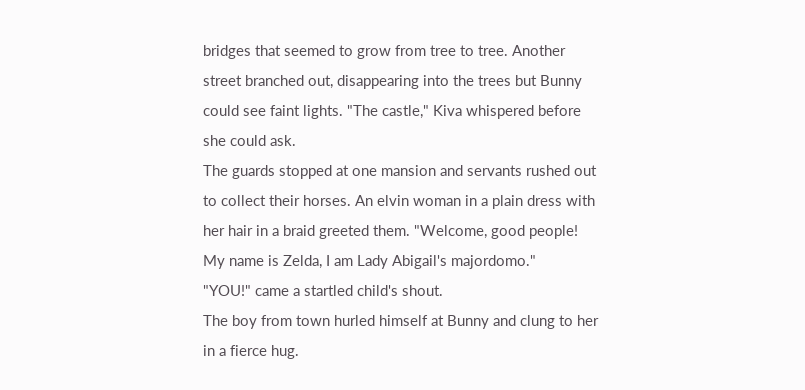bridges that seemed to grow from tree to tree. Another street branched out, disappearing into the trees but Bunny could see faint lights. "The castle," Kiva whispered before she could ask.
The guards stopped at one mansion and servants rushed out to collect their horses. An elvin woman in a plain dress with her hair in a braid greeted them. "Welcome, good people! My name is Zelda, I am Lady Abigail's majordomo."
"YOU!" came a startled child's shout.
The boy from town hurled himself at Bunny and clung to her in a fierce hug.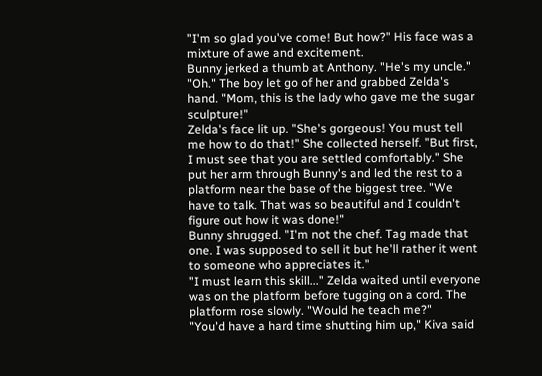"I'm so glad you've come! But how?" His face was a mixture of awe and excitement.
Bunny jerked a thumb at Anthony. "He's my uncle."
"Oh." The boy let go of her and grabbed Zelda's hand. "Mom, this is the lady who gave me the sugar sculpture!"
Zelda's face lit up. "She's gorgeous! You must tell me how to do that!" She collected herself. "But first, I must see that you are settled comfortably." She put her arm through Bunny's and led the rest to a platform near the base of the biggest tree. "We have to talk. That was so beautiful and I couldn't figure out how it was done!"
Bunny shrugged. "I'm not the chef. Tag made that one. I was supposed to sell it but he'll rather it went to someone who appreciates it."
"I must learn this skill..." Zelda waited until everyone was on the platform before tugging on a cord. The platform rose slowly. "Would he teach me?"
"You'd have a hard time shutting him up," Kiva said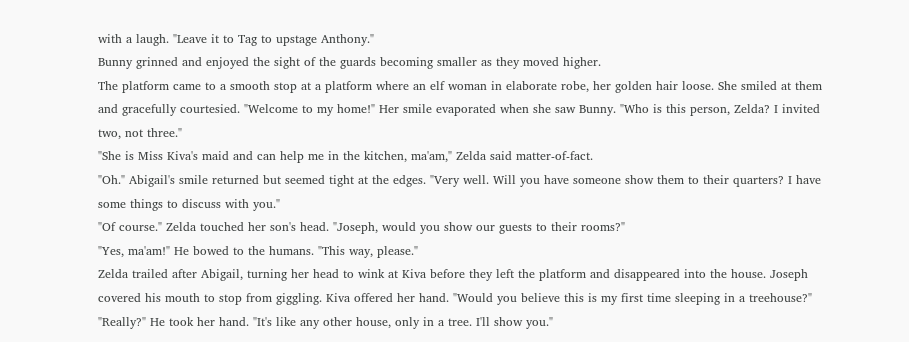with a laugh. "Leave it to Tag to upstage Anthony."
Bunny grinned and enjoyed the sight of the guards becoming smaller as they moved higher.
The platform came to a smooth stop at a platform where an elf woman in elaborate robe, her golden hair loose. She smiled at them and gracefully courtesied. "Welcome to my home!" Her smile evaporated when she saw Bunny. "Who is this person, Zelda? I invited two, not three."
"She is Miss Kiva's maid and can help me in the kitchen, ma'am," Zelda said matter-of-fact.
"Oh." Abigail's smile returned but seemed tight at the edges. "Very well. Will you have someone show them to their quarters? I have some things to discuss with you."
"Of course." Zelda touched her son's head. "Joseph, would you show our guests to their rooms?"
"Yes, ma'am!" He bowed to the humans. "This way, please."
Zelda trailed after Abigail, turning her head to wink at Kiva before they left the platform and disappeared into the house. Joseph covered his mouth to stop from giggling. Kiva offered her hand. "Would you believe this is my first time sleeping in a treehouse?"
"Really?" He took her hand. "It's like any other house, only in a tree. I'll show you."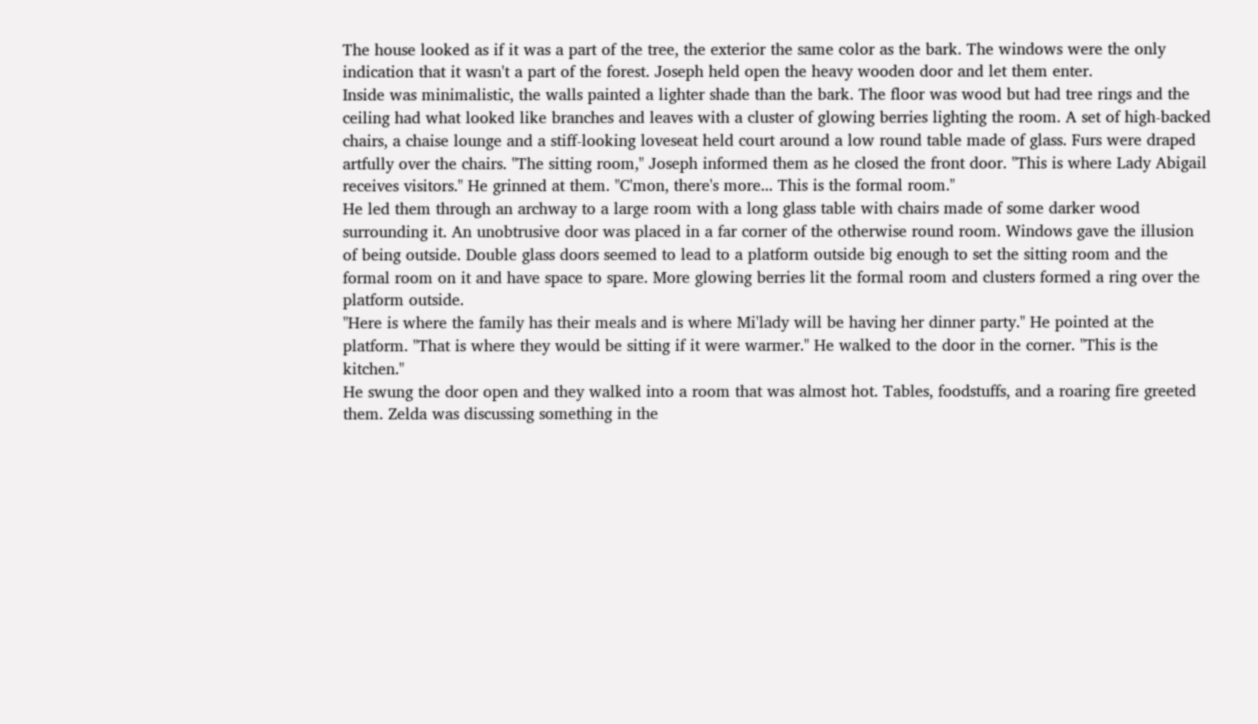The house looked as if it was a part of the tree, the exterior the same color as the bark. The windows were the only indication that it wasn't a part of the forest. Joseph held open the heavy wooden door and let them enter.
Inside was minimalistic, the walls painted a lighter shade than the bark. The floor was wood but had tree rings and the ceiling had what looked like branches and leaves with a cluster of glowing berries lighting the room. A set of high-backed chairs, a chaise lounge and a stiff-looking loveseat held court around a low round table made of glass. Furs were draped artfully over the chairs. "The sitting room," Joseph informed them as he closed the front door. "This is where Lady Abigail receives visitors." He grinned at them. "C'mon, there's more... This is the formal room."
He led them through an archway to a large room with a long glass table with chairs made of some darker wood surrounding it. An unobtrusive door was placed in a far corner of the otherwise round room. Windows gave the illusion of being outside. Double glass doors seemed to lead to a platform outside big enough to set the sitting room and the formal room on it and have space to spare. More glowing berries lit the formal room and clusters formed a ring over the platform outside.
"Here is where the family has their meals and is where Mi'lady will be having her dinner party." He pointed at the platform. "That is where they would be sitting if it were warmer." He walked to the door in the corner. "This is the kitchen."
He swung the door open and they walked into a room that was almost hot. Tables, foodstuffs, and a roaring fire greeted them. Zelda was discussing something in the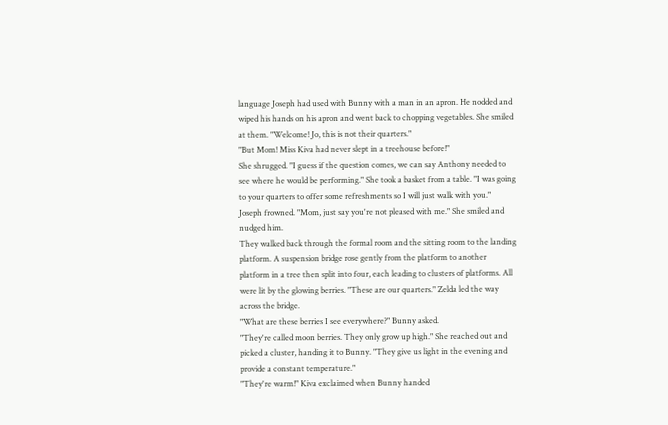language Joseph had used with Bunny with a man in an apron. He nodded and wiped his hands on his apron and went back to chopping vegetables. She smiled at them. "Welcome! Jo, this is not their quarters."
"But Mom! Miss Kiva had never slept in a treehouse before!"
She shrugged. "I guess if the question comes, we can say Anthony needed to see where he would be performing." She took a basket from a table. "I was going to your quarters to offer some refreshments so I will just walk with you."
Joseph frowned. "Mom, just say you're not pleased with me." She smiled and nudged him.
They walked back through the formal room and the sitting room to the landing platform. A suspension bridge rose gently from the platform to another platform in a tree then split into four, each leading to clusters of platforms. All were lit by the glowing berries. "These are our quarters." Zelda led the way across the bridge.
"What are these berries I see everywhere?" Bunny asked.
"They're called moon berries. They only grow up high." She reached out and picked a cluster, handing it to Bunny. "They give us light in the evening and provide a constant temperature."
"They're warm!" Kiva exclaimed when Bunny handed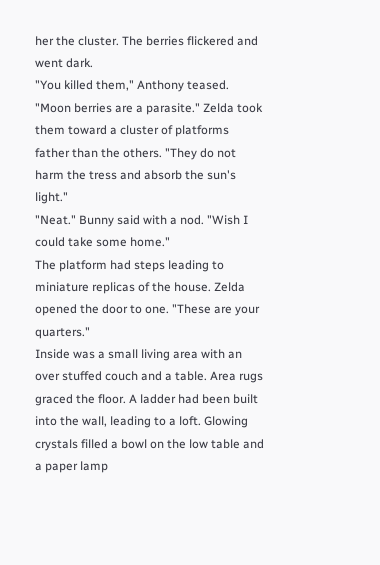her the cluster. The berries flickered and went dark.
"You killed them," Anthony teased.
"Moon berries are a parasite." Zelda took them toward a cluster of platforms father than the others. "They do not harm the tress and absorb the sun's light."
"Neat." Bunny said with a nod. "Wish I could take some home."
The platform had steps leading to miniature replicas of the house. Zelda opened the door to one. "These are your quarters."
Inside was a small living area with an over stuffed couch and a table. Area rugs graced the floor. A ladder had been built into the wall, leading to a loft. Glowing crystals filled a bowl on the low table and a paper lamp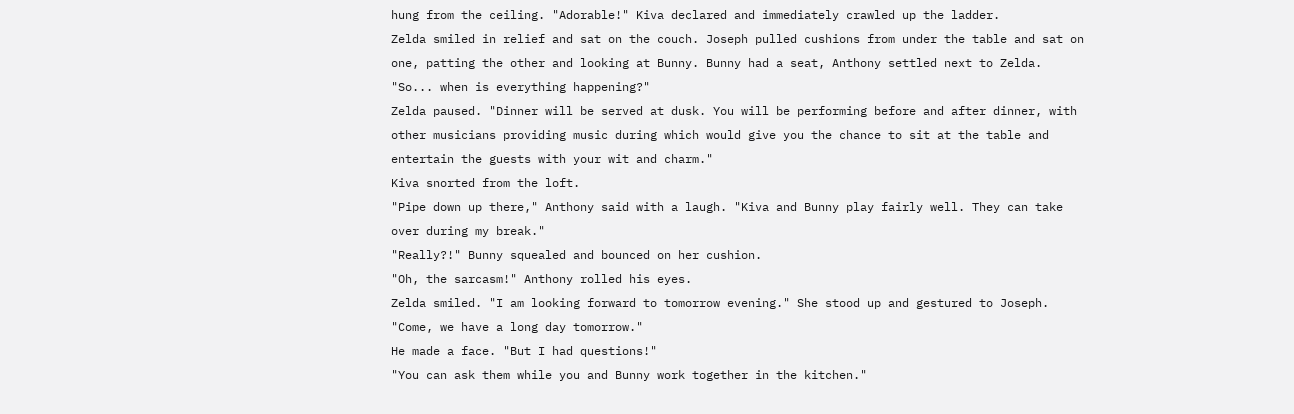hung from the ceiling. "Adorable!" Kiva declared and immediately crawled up the ladder.
Zelda smiled in relief and sat on the couch. Joseph pulled cushions from under the table and sat on one, patting the other and looking at Bunny. Bunny had a seat, Anthony settled next to Zelda. "So... when is everything happening?"
Zelda paused. "Dinner will be served at dusk. You will be performing before and after dinner, with other musicians providing music during which would give you the chance to sit at the table and entertain the guests with your wit and charm."
Kiva snorted from the loft.
"Pipe down up there," Anthony said with a laugh. "Kiva and Bunny play fairly well. They can take over during my break."
"Really?!" Bunny squealed and bounced on her cushion.
"Oh, the sarcasm!" Anthony rolled his eyes.
Zelda smiled. "I am looking forward to tomorrow evening." She stood up and gestured to Joseph. "Come, we have a long day tomorrow."
He made a face. "But I had questions!"
"You can ask them while you and Bunny work together in the kitchen."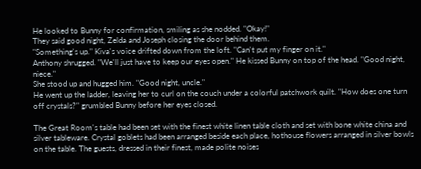He looked to Bunny for confirmation, smiling as she nodded. "Okay!"
They said good night, Zelda and Joseph closing the door behind them.
"Something's up." Kiva's voice drifted down from the loft. "Can't put my finger on it."
Anthony shrugged. "We'll just have to keep our eyes open." He kissed Bunny on top of the head. "Good night, niece."
She stood up and hugged him. "Good night, uncle."
He went up the ladder, leaving her to curl on the couch under a colorful patchwork quilt. "How does one turn off crystals?" grumbled Bunny before her eyes closed.

The Great Room's table had been set with the finest white linen table cloth and set with bone white china and silver tableware. Crystal goblets had been arranged beside each place, hothouse flowers arranged in silver bowls on the table. The guests, dressed in their finest, made polite noises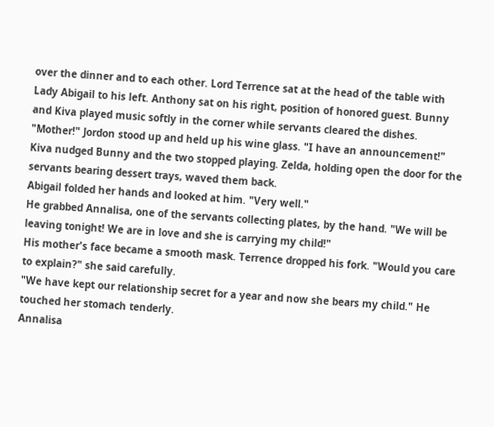over the dinner and to each other. Lord Terrence sat at the head of the table with Lady Abigail to his left. Anthony sat on his right, position of honored guest. Bunny and Kiva played music softly in the corner while servants cleared the dishes.
"Mother!" Jordon stood up and held up his wine glass. "I have an announcement!"
Kiva nudged Bunny and the two stopped playing. Zelda, holding open the door for the servants bearing dessert trays, waved them back.
Abigail folded her hands and looked at him. "Very well."
He grabbed Annalisa, one of the servants collecting plates, by the hand. "We will be leaving tonight! We are in love and she is carrying my child!"
His mother's face became a smooth mask. Terrence dropped his fork. "Would you care to explain?" she said carefully.
"We have kept our relationship secret for a year and now she bears my child." He touched her stomach tenderly.
Annalisa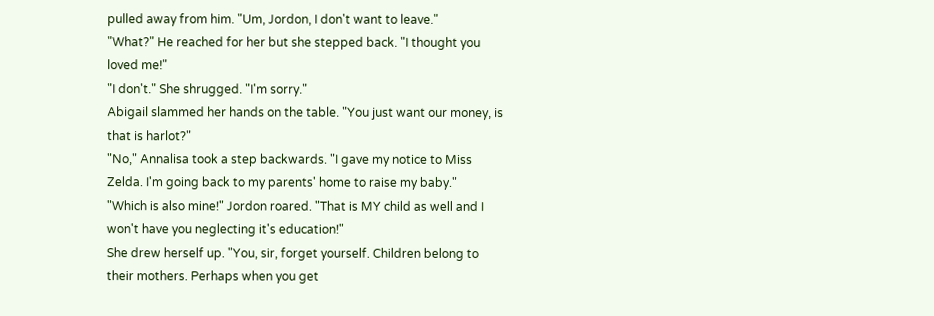pulled away from him. "Um, Jordon, I don't want to leave."
"What?" He reached for her but she stepped back. "I thought you loved me!"
"I don't." She shrugged. "I'm sorry."
Abigail slammed her hands on the table. "You just want our money, is that is harlot?"
"No," Annalisa took a step backwards. "I gave my notice to Miss Zelda. I'm going back to my parents' home to raise my baby."
"Which is also mine!" Jordon roared. "That is MY child as well and I won't have you neglecting it's education!"
She drew herself up. "You, sir, forget yourself. Children belong to their mothers. Perhaps when you get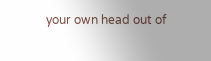your own head out of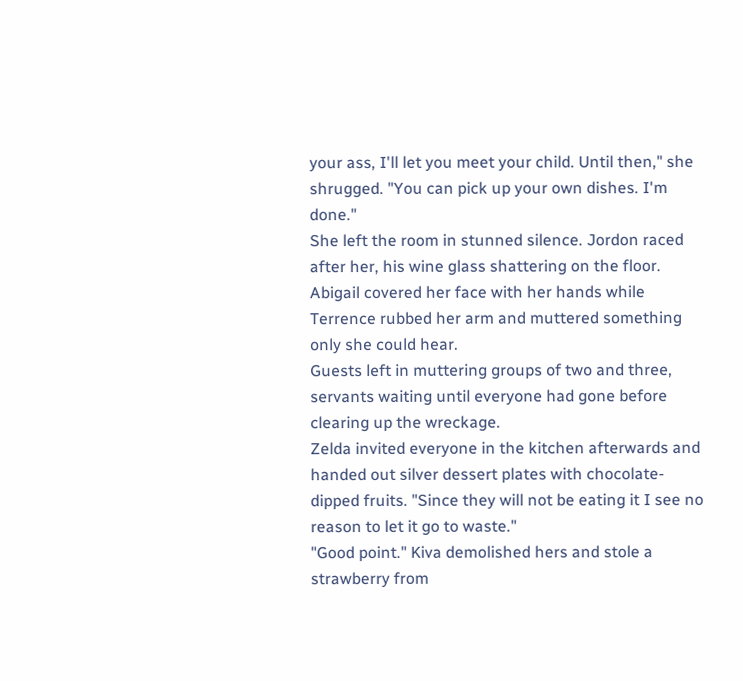your ass, I'll let you meet your child. Until then," she shrugged. "You can pick up your own dishes. I'm done."
She left the room in stunned silence. Jordon raced after her, his wine glass shattering on the floor. Abigail covered her face with her hands while Terrence rubbed her arm and muttered something only she could hear.
Guests left in muttering groups of two and three, servants waiting until everyone had gone before clearing up the wreckage.
Zelda invited everyone in the kitchen afterwards and handed out silver dessert plates with chocolate-dipped fruits. "Since they will not be eating it I see no reason to let it go to waste."
"Good point." Kiva demolished hers and stole a strawberry from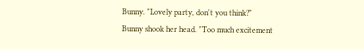Bunny. "Lovely party, don't you think?"
Bunny shook her head. "Too much excitement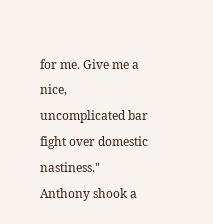for me. Give me a nice, uncomplicated bar fight over domestic nastiness."
Anthony shook a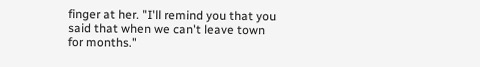finger at her. "I'll remind you that you said that when we can't leave town for months."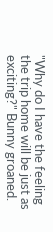"Why do I have the feeling the trip home will be just as exciting?" Bunny groaned.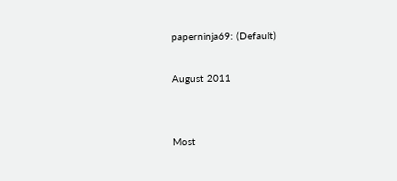paperninja69: (Default)

August 2011


Most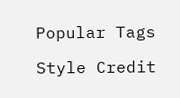Popular Tags

Style Credit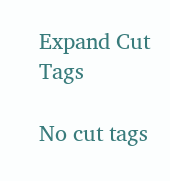Expand Cut Tags

No cut tags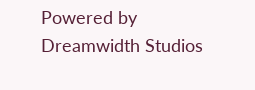Powered by Dreamwidth Studios